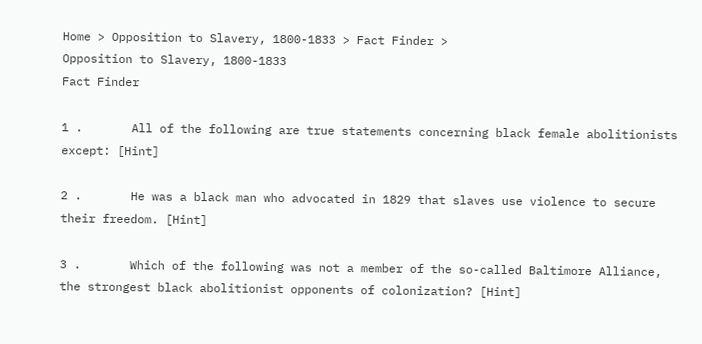Home > Opposition to Slavery, 1800-1833 > Fact Finder >
Opposition to Slavery, 1800-1833
Fact Finder

1 .       All of the following are true statements concerning black female abolitionists except: [Hint]

2 .       He was a black man who advocated in 1829 that slaves use violence to secure their freedom. [Hint]

3 .       Which of the following was not a member of the so-called Baltimore Alliance, the strongest black abolitionist opponents of colonization? [Hint]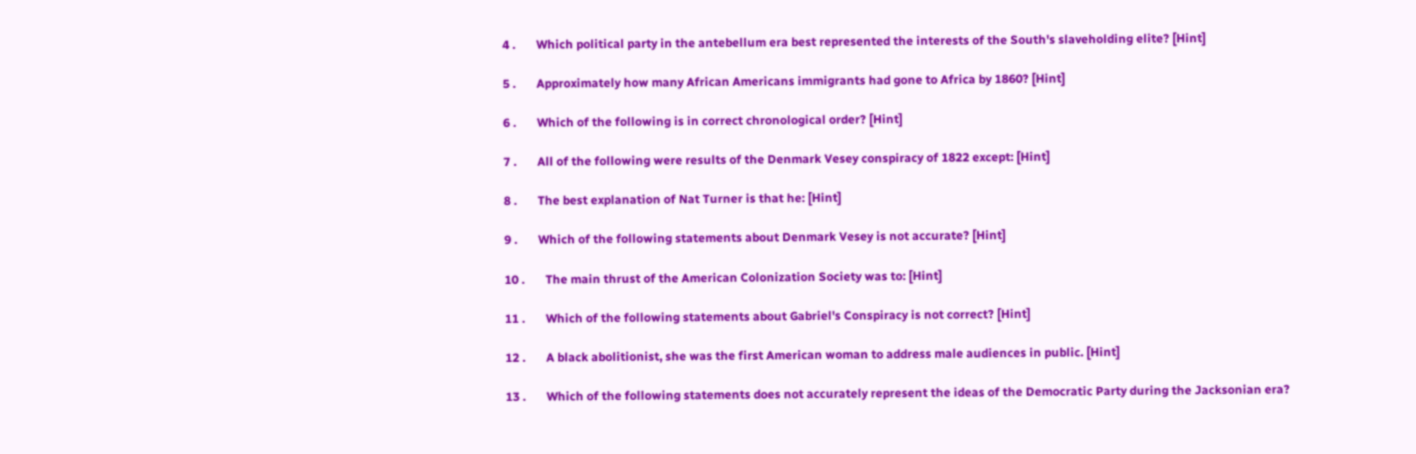4 .       Which political party in the antebellum era best represented the interests of the South's slaveholding elite? [Hint]

5 .       Approximately how many African Americans immigrants had gone to Africa by 1860? [Hint]

6 .       Which of the following is in correct chronological order? [Hint]

7 .       All of the following were results of the Denmark Vesey conspiracy of 1822 except: [Hint]

8 .       The best explanation of Nat Turner is that he: [Hint]

9 .       Which of the following statements about Denmark Vesey is not accurate? [Hint]

10 .       The main thrust of the American Colonization Society was to: [Hint]

11 .       Which of the following statements about Gabriel's Conspiracy is not correct? [Hint]

12 .       A black abolitionist, she was the first American woman to address male audiences in public. [Hint]

13 .       Which of the following statements does not accurately represent the ideas of the Democratic Party during the Jacksonian era?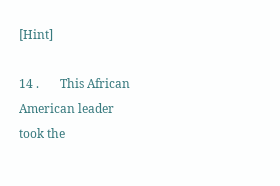[Hint]

14 .       This African American leader took the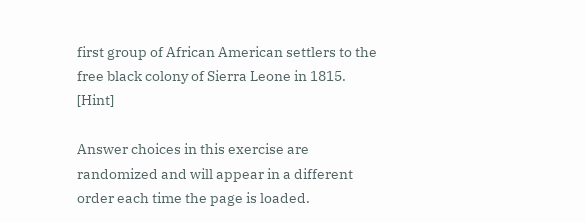first group of African American settlers to the free black colony of Sierra Leone in 1815. [Hint]

Answer choices in this exercise are randomized and will appear in a different order each time the page is loaded.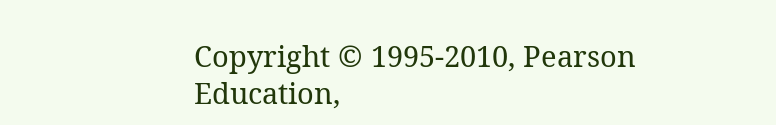Copyright © 1995-2010, Pearson Education,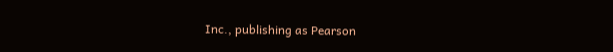Inc., publishing as Pearson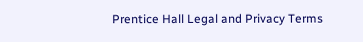Prentice Hall Legal and Privacy Terms